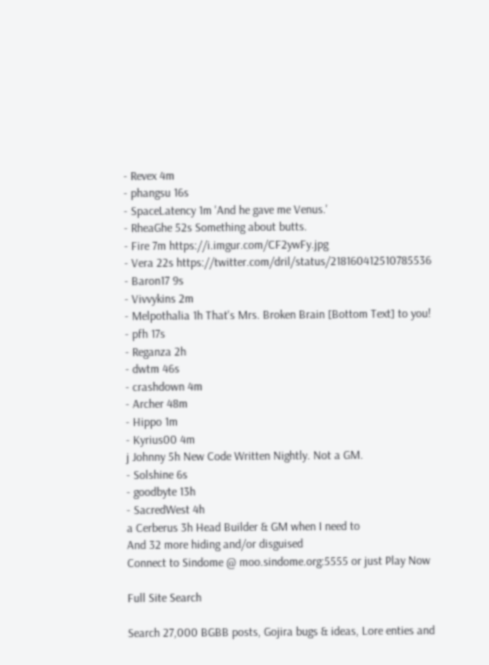- Revex 4m
- phangsu 16s
- SpaceLatency 1m 'And he gave me Venus.'
- RheaGhe 52s Something about butts.
- Fire 7m https://i.imgur.com/CF2ywFy.jpg
- Vera 22s https://twitter.com/dril/status/218160412510785536
- Baron17 9s
- Vivvykins 2m
- Melpothalia 1h That's Mrs. Broken Brain [Bottom Text] to you!
- pfh 17s
- Reganza 2h
- dwtm 46s
- crashdown 4m
- Archer 48m
- Hippo 1m
- Kyrius00 4m
j Johnny 5h New Code Written Nightly. Not a GM.
- Solshine 6s
- goodbyte 13h
- SacredWest 4h
a Cerberus 3h Head Builder & GM when I need to
And 32 more hiding and/or disguised
Connect to Sindome @ moo.sindome.org:5555 or just Play Now

Full Site Search

Search 27,000 BGBB posts, Gojira bugs & ideas, Lore enties and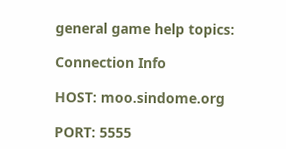general game help topics:

Connection Info

HOST: moo.sindome.org

PORT: 5555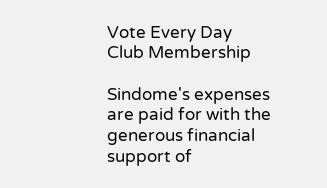Vote Every Day
Club Membership

Sindome's expenses are paid for with the generous financial support of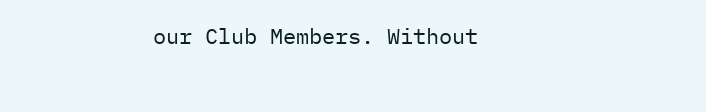our Club Members. Without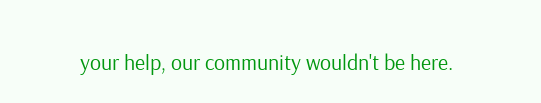your help, our community wouldn't be here.